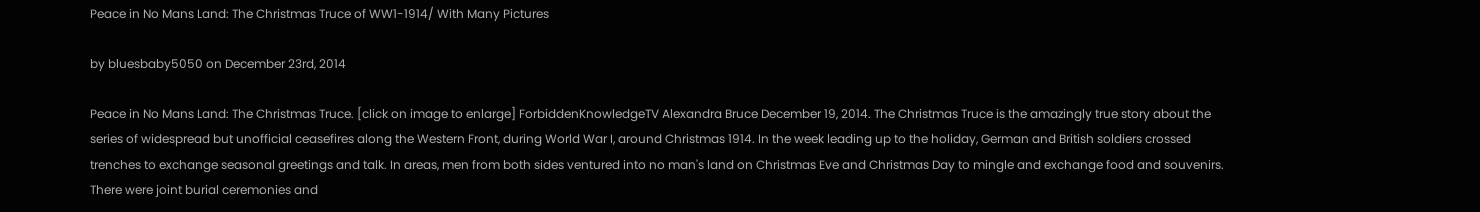Peace in No Mans Land: The Christmas Truce of WW1-1914/ With Many Pictures

by bluesbaby5050 on December 23rd, 2014

Peace in No Mans Land: The Christmas Truce. [click on image to enlarge] ForbiddenKnowledgeTV Alexandra Bruce December 19, 2014. The Christmas Truce is the amazingly true story about the series of widespread but unofficial ceasefires along the Western Front, during World War I, around Christmas 1914. In the week leading up to the holiday, German and British soldiers crossed trenches to exchange seasonal greetings and talk. In areas, men from both sides ventured into no man's land on Christmas Eve and Christmas Day to mingle and exchange food and souvenirs. There were joint burial ceremonies and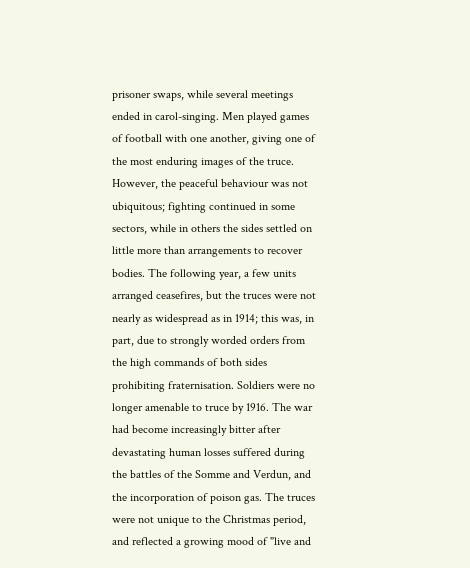prisoner swaps, while several meetings ended in carol-singing. Men played games of football with one another, giving one of the most enduring images of the truce. However, the peaceful behaviour was not ubiquitous; fighting continued in some sectors, while in others the sides settled on little more than arrangements to recover bodies. The following year, a few units arranged ceasefires, but the truces were not nearly as widespread as in 1914; this was, in part, due to strongly worded orders from the high commands of both sides prohibiting fraternisation. Soldiers were no longer amenable to truce by 1916. The war had become increasingly bitter after devastating human losses suffered during the battles of the Somme and Verdun, and the incorporation of poison gas. The truces were not unique to the Christmas period, and reflected a growing mood of "live and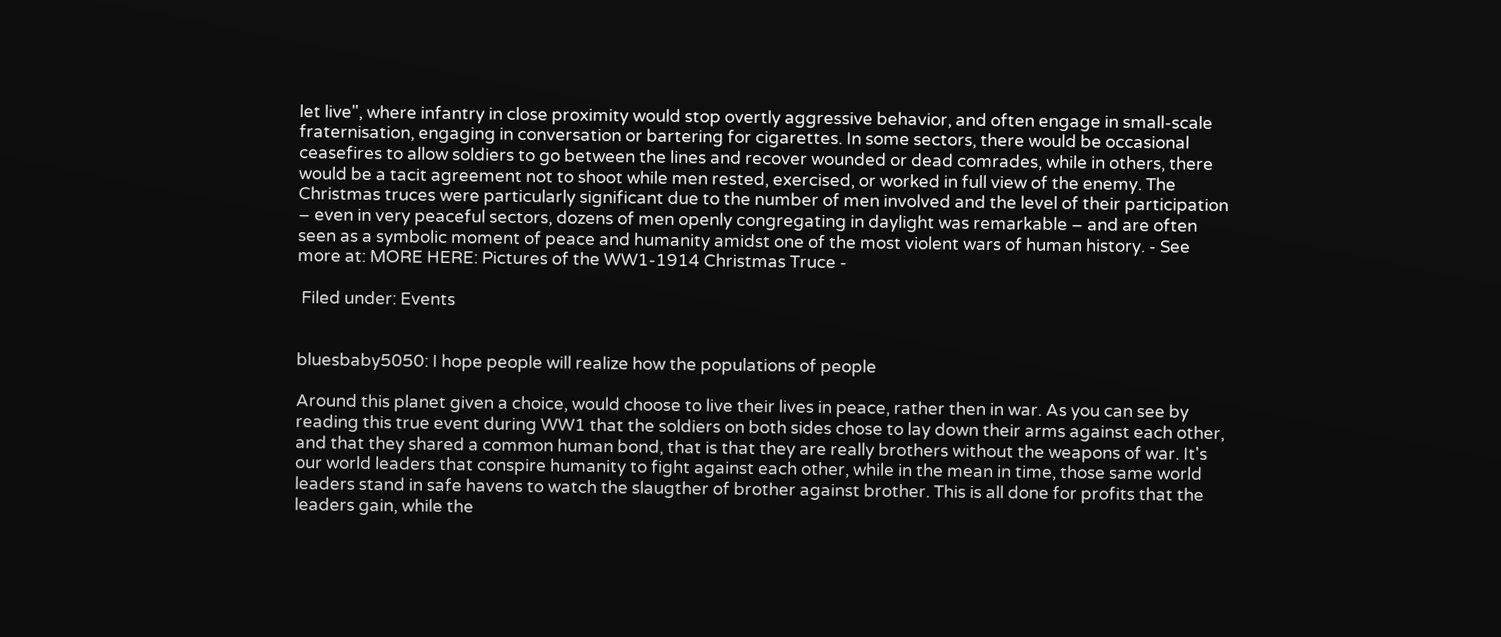let live", where infantry in close proximity would stop overtly aggressive behavior, and often engage in small-scale fraternisation, engaging in conversation or bartering for cigarettes. In some sectors, there would be occasional ceasefires to allow soldiers to go between the lines and recover wounded or dead comrades, while in others, there would be a tacit agreement not to shoot while men rested, exercised, or worked in full view of the enemy. The Christmas truces were particularly significant due to the number of men involved and the level of their participation – even in very peaceful sectors, dozens of men openly congregating in daylight was remarkable – and are often seen as a symbolic moment of peace and humanity amidst one of the most violent wars of human history. - See more at: MORE HERE: Pictures of the WW1-1914 Christmas Truce -

 Filed under: Events


bluesbaby5050: I hope people will realize how the populations of people

Around this planet given a choice, would choose to live their lives in peace, rather then in war. As you can see by reading this true event during WW1 that the soldiers on both sides chose to lay down their arms against each other, and that they shared a common human bond, that is that they are really brothers without the weapons of war. It's our world leaders that conspire humanity to fight against each other, while in the mean in time, those same world leaders stand in safe havens to watch the slaugther of brother against brother. This is all done for profits that the leaders gain, while the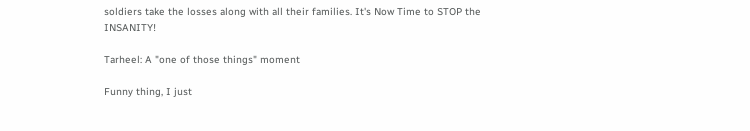soldiers take the losses along with all their families. It's Now Time to STOP the INSANITY!

Tarheel: A "one of those things" moment

Funny thing, I just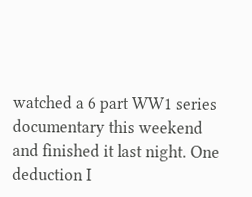watched a 6 part WW1 series documentary this weekend and finished it last night. One deduction I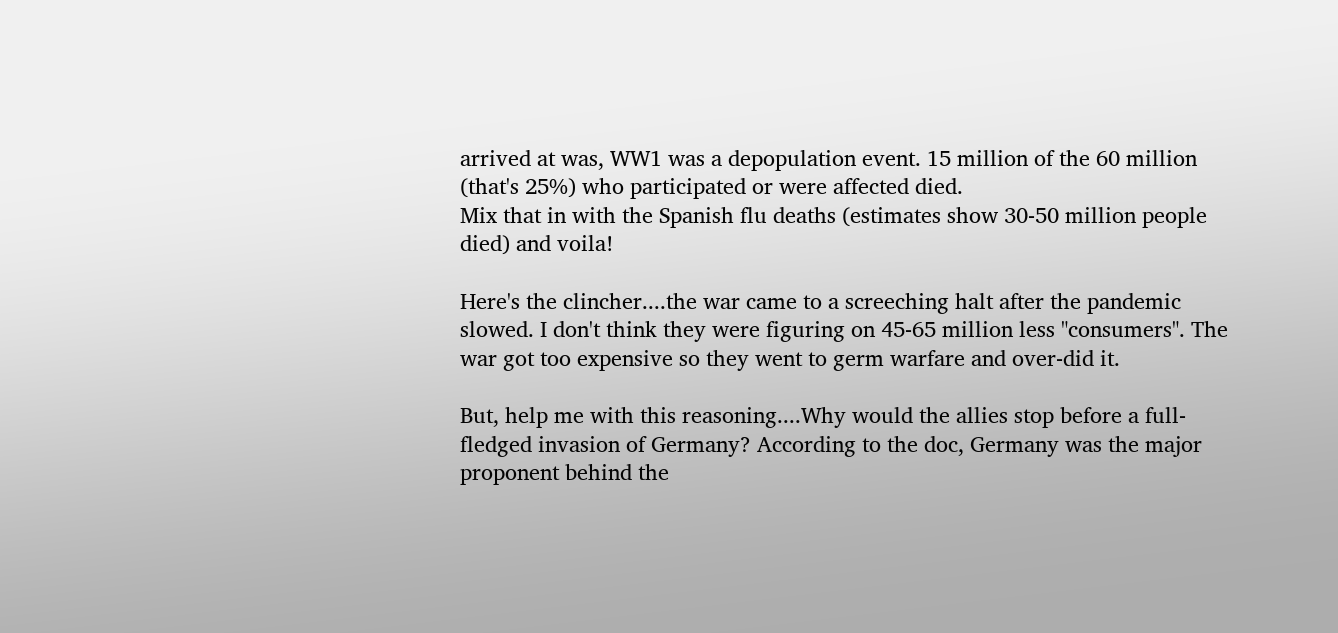arrived at was, WW1 was a depopulation event. 15 million of the 60 million (that's 25%) who participated or were affected died.
Mix that in with the Spanish flu deaths (estimates show 30-50 million people died) and voila!

Here's the clincher....the war came to a screeching halt after the pandemic slowed. I don't think they were figuring on 45-65 million less "consumers". The war got too expensive so they went to germ warfare and over-did it.

But, help me with this reasoning....Why would the allies stop before a full-fledged invasion of Germany? According to the doc, Germany was the major proponent behind the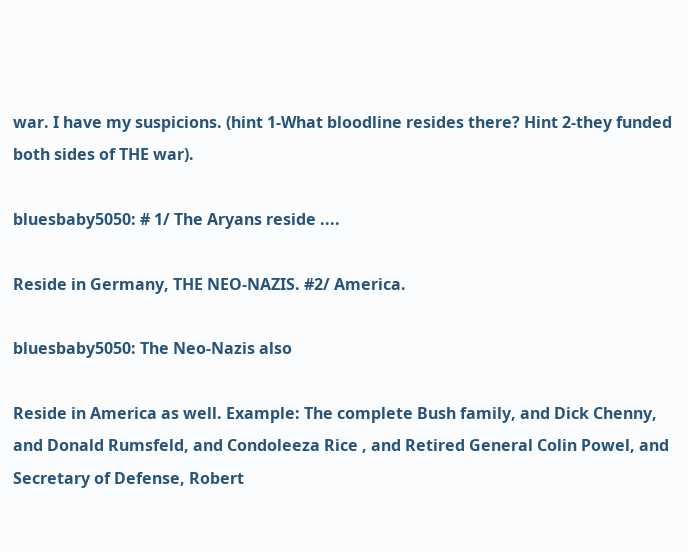war. I have my suspicions. (hint 1-What bloodline resides there? Hint 2-they funded both sides of THE war).

bluesbaby5050: # 1/ The Aryans reside ....

Reside in Germany, THE NEO-NAZIS. #2/ America.

bluesbaby5050: The Neo-Nazis also

Reside in America as well. Example: The complete Bush family, and Dick Chenny, and Donald Rumsfeld, and Condoleeza Rice , and Retired General Colin Powel, and Secretary of Defense, Robert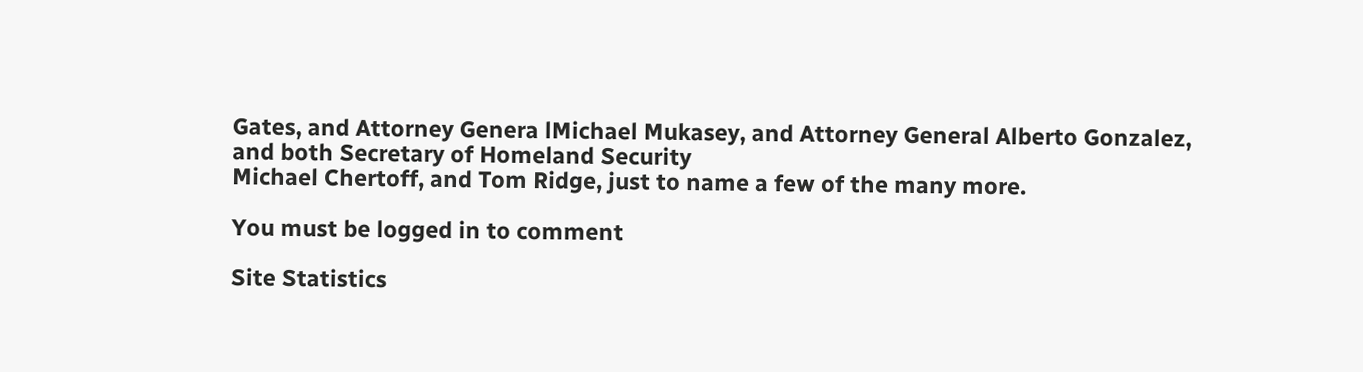Gates, and Attorney Genera lMichael Mukasey, and Attorney General Alberto Gonzalez, and both Secretary of Homeland Security
Michael Chertoff, and Tom Ridge, just to name a few of the many more.

You must be logged in to comment

Site Statistics